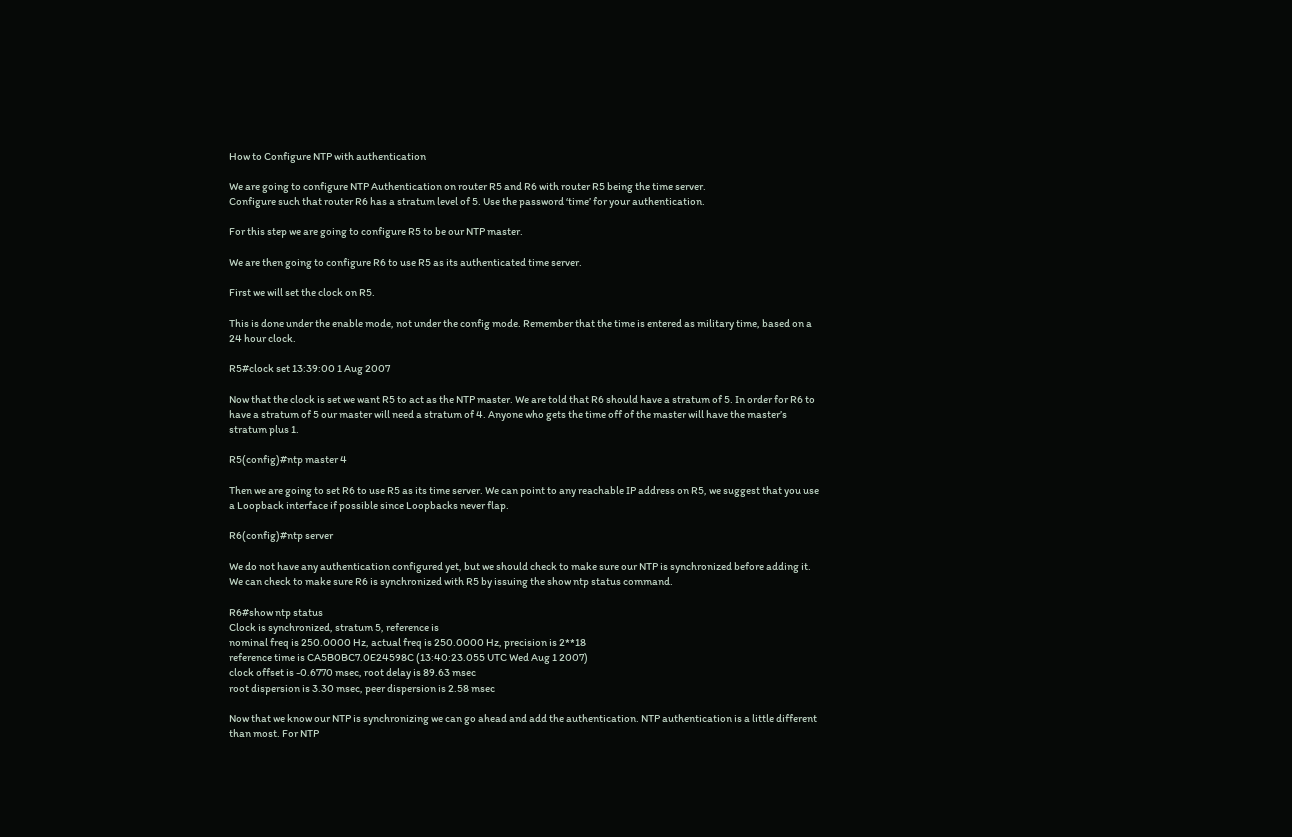How to Configure NTP with authentication

We are going to configure NTP Authentication on router R5 and R6 with router R5 being the time server.
Configure such that router R6 has a stratum level of 5. Use the password ‘time’ for your authentication.

For this step we are going to configure R5 to be our NTP master.

We are then going to configure R6 to use R5 as its authenticated time server.

First we will set the clock on R5.

This is done under the enable mode, not under the config mode. Remember that the time is entered as military time, based on a 24 hour clock.

R5#clock set 13:39:00 1 Aug 2007

Now that the clock is set we want R5 to act as the NTP master. We are told that R6 should have a stratum of 5. In order for R6 to have a stratum of 5 our master will need a stratum of 4. Anyone who gets the time off of the master will have the master’s stratum plus 1.

R5(config)#ntp master 4

Then we are going to set R6 to use R5 as its time server. We can point to any reachable IP address on R5, we suggest that you use a Loopback interface if possible since Loopbacks never flap.

R6(config)#ntp server

We do not have any authentication configured yet, but we should check to make sure our NTP is synchronized before adding it.
We can check to make sure R6 is synchronized with R5 by issuing the show ntp status command.

R6#show ntp status
Clock is synchronized, stratum 5, reference is
nominal freq is 250.0000 Hz, actual freq is 250.0000 Hz, precision is 2**18
reference time is CA5B0BC7.0E24598C (13:40:23.055 UTC Wed Aug 1 2007)
clock offset is -0.6770 msec, root delay is 89.63 msec
root dispersion is 3.30 msec, peer dispersion is 2.58 msec

Now that we know our NTP is synchronizing we can go ahead and add the authentication. NTP authentication is a little different than most. For NTP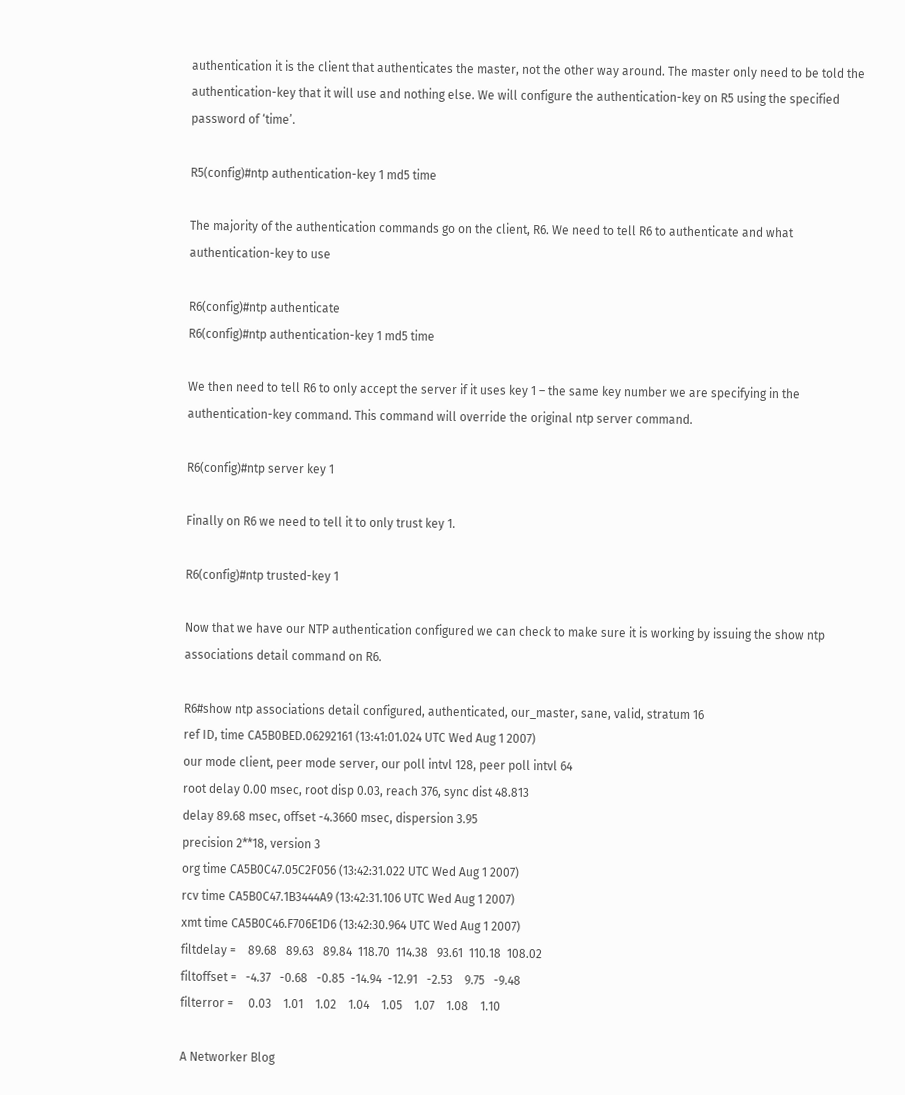authentication it is the client that authenticates the master, not the other way around. The master only need to be told the authentication-key that it will use and nothing else. We will configure the authentication-key on R5 using the specified password of ‘time’.

R5(config)#ntp authentication-key 1 md5 time

The majority of the authentication commands go on the client, R6. We need to tell R6 to authenticate and what authentication-key to use

R6(config)#ntp authenticate
R6(config)#ntp authentication-key 1 md5 time

We then need to tell R6 to only accept the server if it uses key 1 – the same key number we are specifying in the authentication-key command. This command will override the original ntp server command.

R6(config)#ntp server key 1

Finally on R6 we need to tell it to only trust key 1.

R6(config)#ntp trusted-key 1

Now that we have our NTP authentication configured we can check to make sure it is working by issuing the show ntp associations detail command on R6.

R6#show ntp associations detail configured, authenticated, our_master, sane, valid, stratum 16
ref ID, time CA5B0BED.06292161 (13:41:01.024 UTC Wed Aug 1 2007)
our mode client, peer mode server, our poll intvl 128, peer poll intvl 64
root delay 0.00 msec, root disp 0.03, reach 376, sync dist 48.813
delay 89.68 msec, offset -4.3660 msec, dispersion 3.95
precision 2**18, version 3
org time CA5B0C47.05C2F056 (13:42:31.022 UTC Wed Aug 1 2007)
rcv time CA5B0C47.1B3444A9 (13:42:31.106 UTC Wed Aug 1 2007)
xmt time CA5B0C46.F706E1D6 (13:42:30.964 UTC Wed Aug 1 2007)
filtdelay =    89.68   89.63   89.84  118.70  114.38   93.61  110.18  108.02
filtoffset =   -4.37   -0.68   -0.85  -14.94  -12.91   -2.53    9.75   -9.48
filterror =     0.03    1.01    1.02    1.04    1.05    1.07    1.08    1.10

A Networker Blog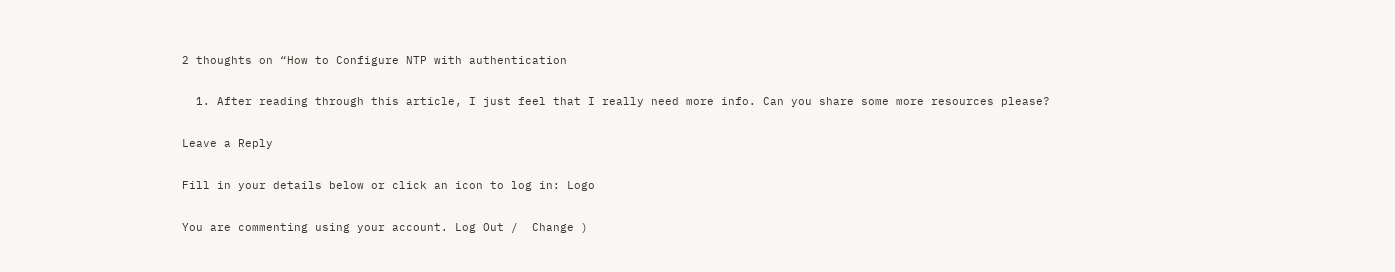2 thoughts on “How to Configure NTP with authentication

  1. After reading through this article, I just feel that I really need more info. Can you share some more resources please?

Leave a Reply

Fill in your details below or click an icon to log in: Logo

You are commenting using your account. Log Out /  Change )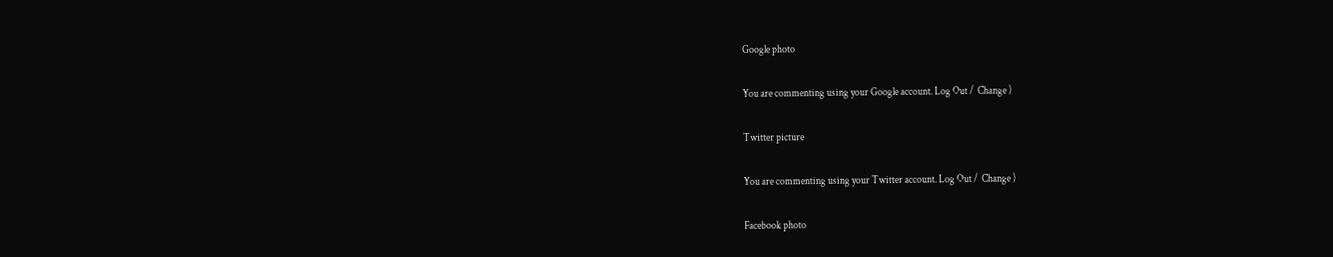Google photo

You are commenting using your Google account. Log Out /  Change )

Twitter picture

You are commenting using your Twitter account. Log Out /  Change )

Facebook photo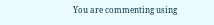You are commenting using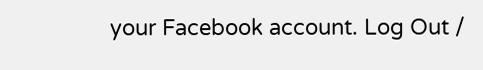your Facebook account. Log Out /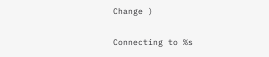Change )

Connecting to %s